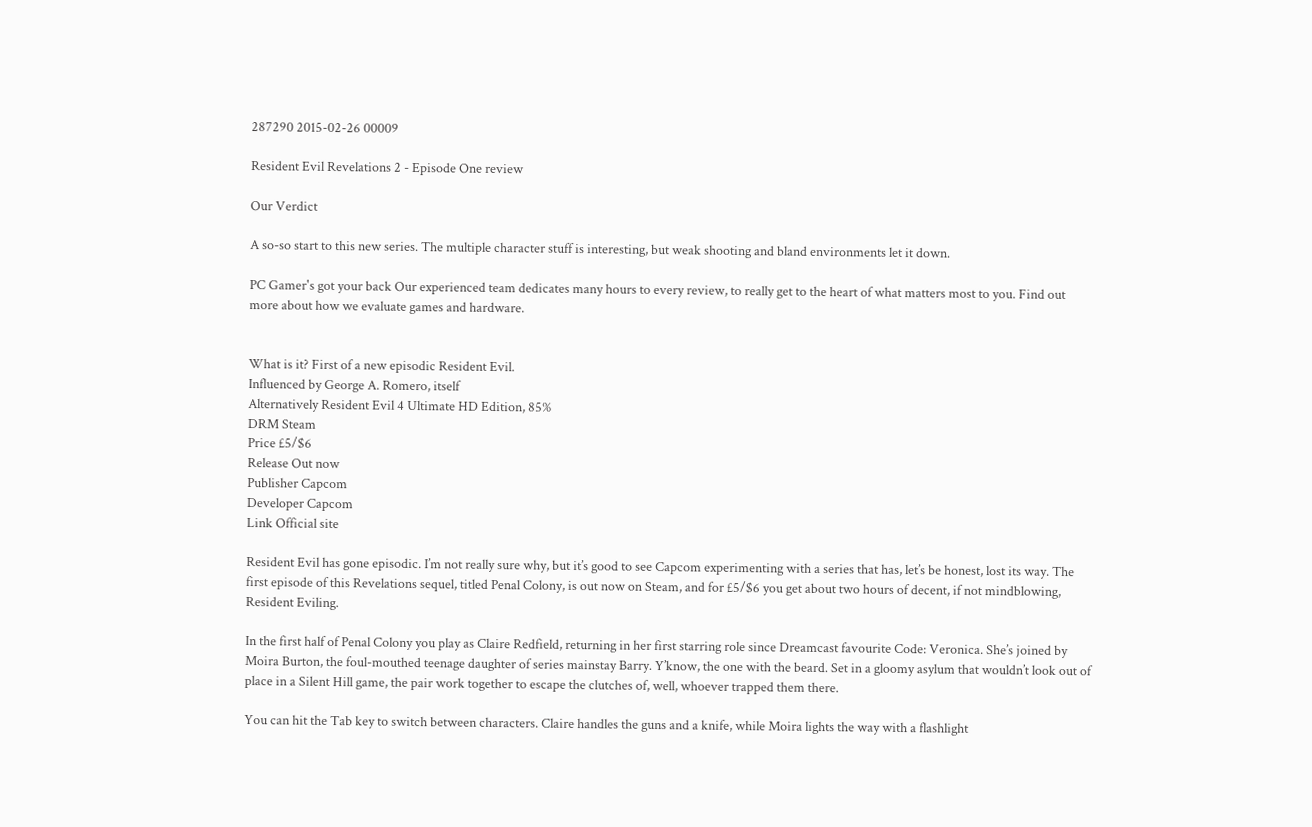287290 2015-02-26 00009

Resident Evil Revelations 2 - Episode One review

Our Verdict

A so-so start to this new series. The multiple character stuff is interesting, but weak shooting and bland environments let it down.

PC Gamer's got your back Our experienced team dedicates many hours to every review, to really get to the heart of what matters most to you. Find out more about how we evaluate games and hardware.


What is it? First of a new episodic Resident Evil.
Influenced by George A. Romero, itself
Alternatively Resident Evil 4 Ultimate HD Edition, 85%
DRM Steam
Price £5/$6
Release Out now
Publisher Capcom
Developer Capcom
Link Official site

Resident Evil has gone episodic. I’m not really sure why, but it’s good to see Capcom experimenting with a series that has, let’s be honest, lost its way. The first episode of this Revelations sequel, titled Penal Colony, is out now on Steam, and for £5/$6 you get about two hours of decent, if not mindblowing, Resident Eviling.

In the first half of Penal Colony you play as Claire Redfield, returning in her first starring role since Dreamcast favourite Code: Veronica. She’s joined by Moira Burton, the foul-mouthed teenage daughter of series mainstay Barry. Y’know, the one with the beard. Set in a gloomy asylum that wouldn’t look out of place in a Silent Hill game, the pair work together to escape the clutches of, well, whoever trapped them there.

You can hit the Tab key to switch between characters. Claire handles the guns and a knife, while Moira lights the way with a flashlight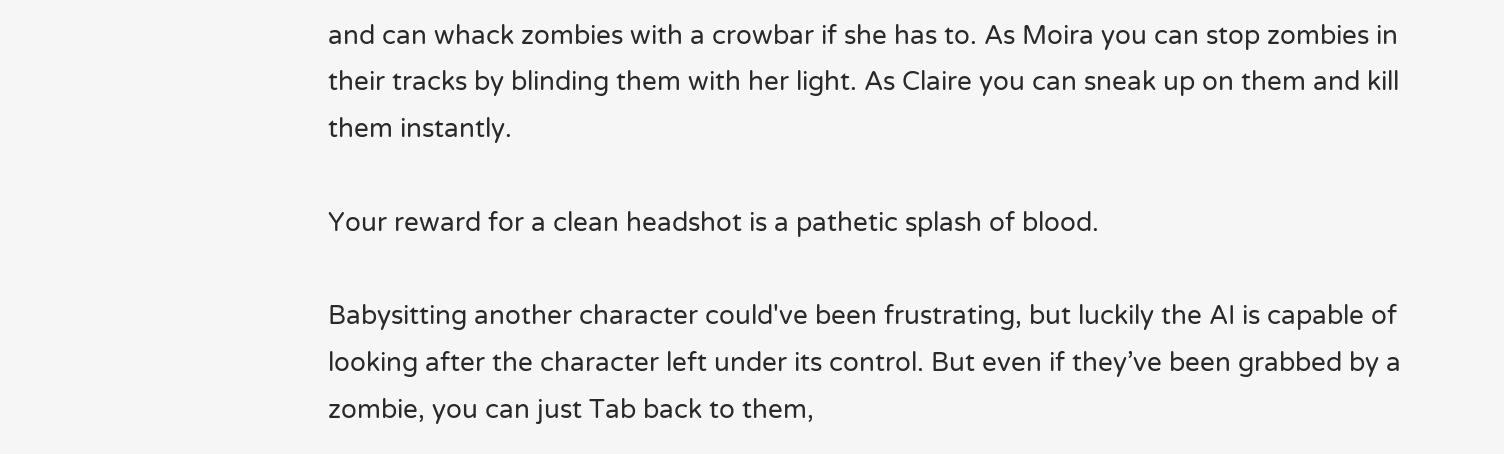and can whack zombies with a crowbar if she has to. As Moira you can stop zombies in their tracks by blinding them with her light. As Claire you can sneak up on them and kill them instantly.

Your reward for a clean headshot is a pathetic splash of blood.

Babysitting another character could've been frustrating, but luckily the AI is capable of looking after the character left under its control. But even if they’ve been grabbed by a zombie, you can just Tab back to them,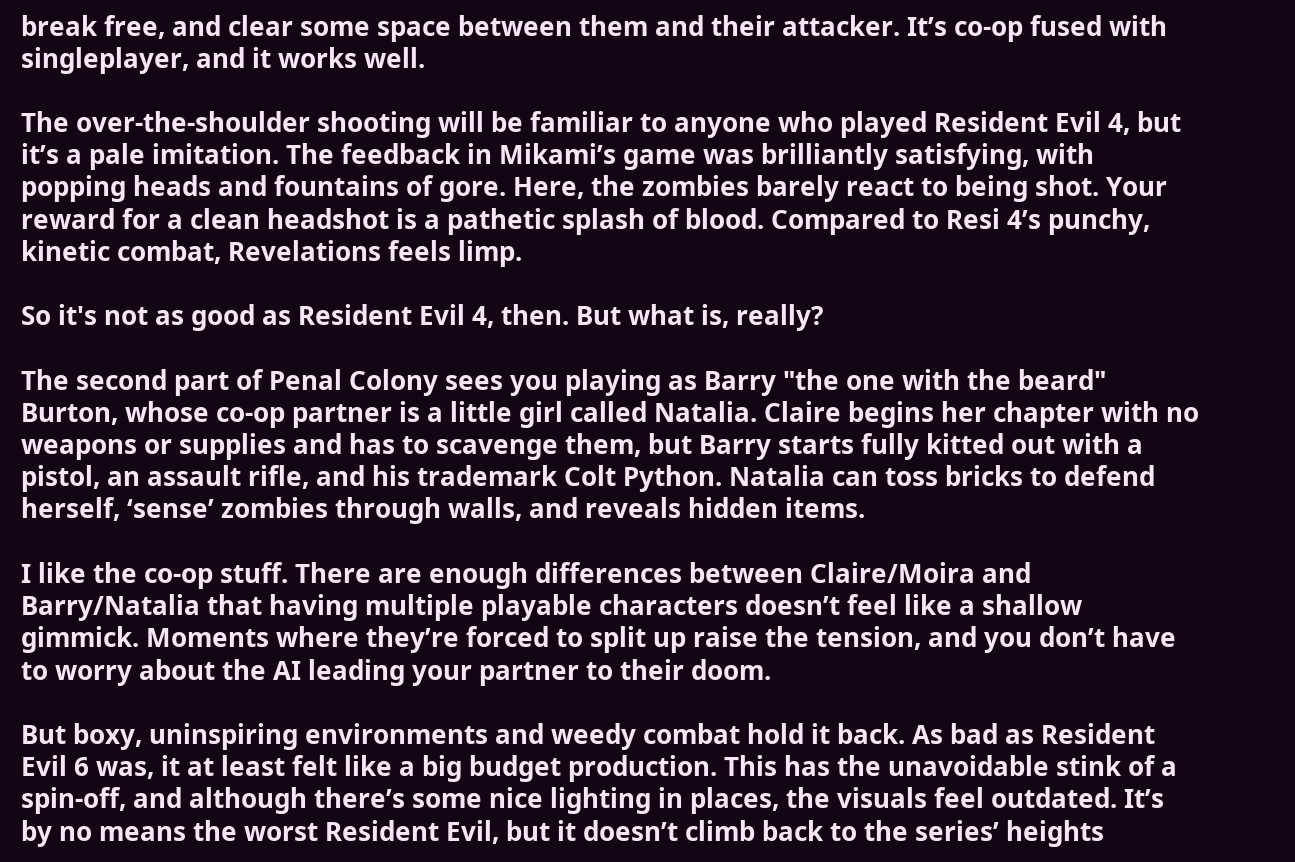break free, and clear some space between them and their attacker. It’s co-op fused with singleplayer, and it works well.

The over-the-shoulder shooting will be familiar to anyone who played Resident Evil 4, but it’s a pale imitation. The feedback in Mikami’s game was brilliantly satisfying, with popping heads and fountains of gore. Here, the zombies barely react to being shot. Your reward for a clean headshot is a pathetic splash of blood. Compared to Resi 4’s punchy, kinetic combat, Revelations feels limp.

So it's not as good as Resident Evil 4, then. But what is, really?

The second part of Penal Colony sees you playing as Barry "the one with the beard" Burton, whose co-op partner is a little girl called Natalia. Claire begins her chapter with no weapons or supplies and has to scavenge them, but Barry starts fully kitted out with a pistol, an assault rifle, and his trademark Colt Python. Natalia can toss bricks to defend herself, ‘sense’ zombies through walls, and reveals hidden items.

I like the co-op stuff. There are enough differences between Claire/Moira and Barry/Natalia that having multiple playable characters doesn’t feel like a shallow gimmick. Moments where they’re forced to split up raise the tension, and you don’t have to worry about the AI leading your partner to their doom.

But boxy, uninspiring environments and weedy combat hold it back. As bad as Resident Evil 6 was, it at least felt like a big budget production. This has the unavoidable stink of a spin-off, and although there’s some nice lighting in places, the visuals feel outdated. It’s by no means the worst Resident Evil, but it doesn’t climb back to the series’ heights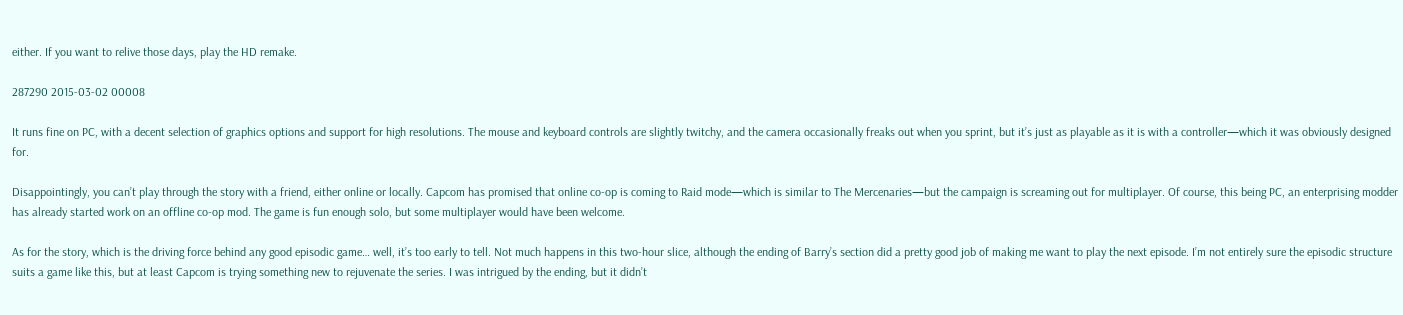either. If you want to relive those days, play the HD remake.

287290 2015-03-02 00008

It runs fine on PC, with a decent selection of graphics options and support for high resolutions. The mouse and keyboard controls are slightly twitchy, and the camera occasionally freaks out when you sprint, but it’s just as playable as it is with a controller—which it was obviously designed for.

Disappointingly, you can’t play through the story with a friend, either online or locally. Capcom has promised that online co-op is coming to Raid mode—which is similar to The Mercenaries—but the campaign is screaming out for multiplayer. Of course, this being PC, an enterprising modder has already started work on an offline co-op mod. The game is fun enough solo, but some multiplayer would have been welcome.

As for the story, which is the driving force behind any good episodic game… well, it’s too early to tell. Not much happens in this two-hour slice, although the ending of Barry’s section did a pretty good job of making me want to play the next episode. I’m not entirely sure the episodic structure suits a game like this, but at least Capcom is trying something new to rejuvenate the series. I was intrigued by the ending, but it didn’t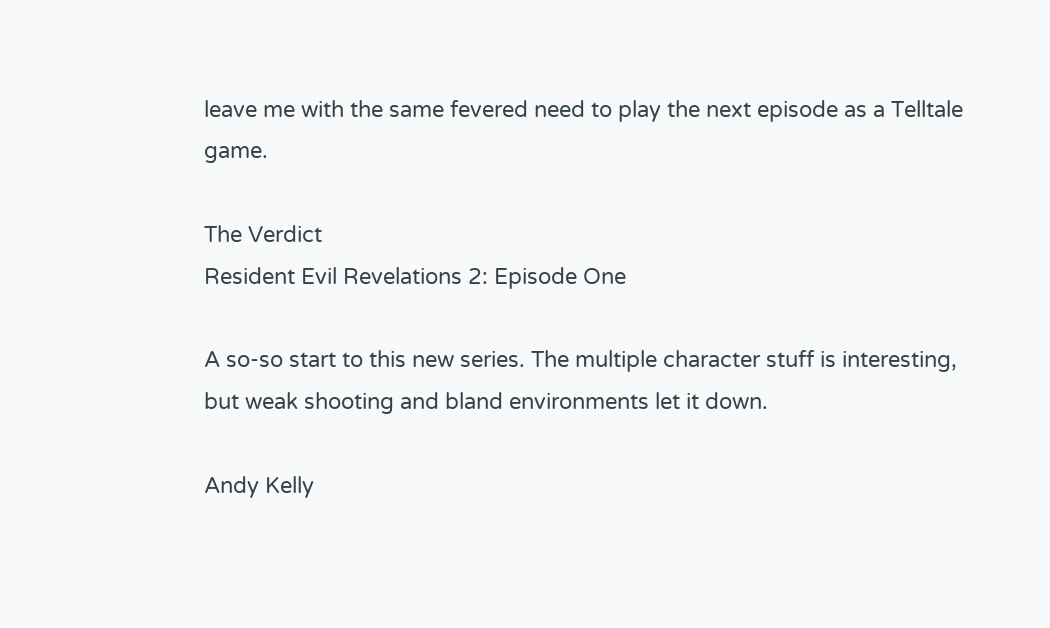leave me with the same fevered need to play the next episode as a Telltale game.

The Verdict
Resident Evil Revelations 2: Episode One

A so-so start to this new series. The multiple character stuff is interesting, but weak shooting and bland environments let it down.

Andy Kelly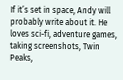If it’s set in space, Andy will probably write about it. He loves sci-fi, adventure games, taking screenshots, Twin Peaks,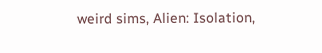weird sims, Alien: Isolation,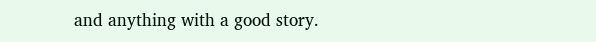and anything with a good story.